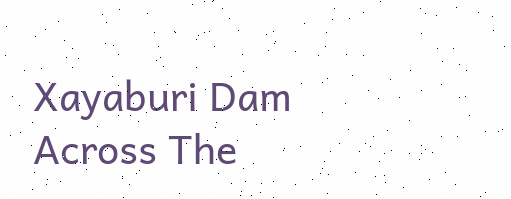Xayaburi Dam Across The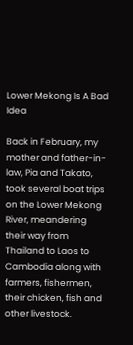Lower Mekong Is A Bad Idea

Back in February, my mother and father-in-law, Pia and Takato, took several boat trips on the Lower Mekong River, meandering their way from Thailand to Laos to Cambodia along with farmers, fishermen, their chicken, fish and other livestock.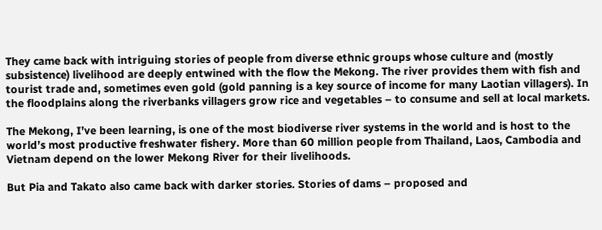They came back with intriguing stories of people from diverse ethnic groups whose culture and (mostly subsistence) livelihood are deeply entwined with the flow the Mekong. The river provides them with fish and tourist trade and, sometimes even gold (gold panning is a key source of income for many Laotian villagers). In the floodplains along the riverbanks villagers grow rice and vegetables – to consume and sell at local markets.

The Mekong, I’ve been learning, is one of the most biodiverse river systems in the world and is host to the world’s most productive freshwater fishery. More than 60 million people from Thailand, Laos, Cambodia and Vietnam depend on the lower Mekong River for their livelihoods.

But Pia and Takato also came back with darker stories. Stories of dams – proposed and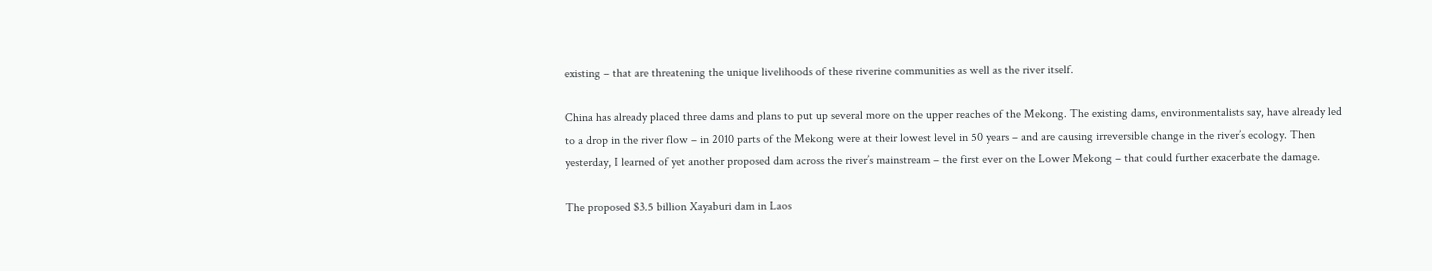existing – that are threatening the unique livelihoods of these riverine communities as well as the river itself.

China has already placed three dams and plans to put up several more on the upper reaches of the Mekong. The existing dams, environmentalists say, have already led to a drop in the river flow – in 2010 parts of the Mekong were at their lowest level in 50 years – and are causing irreversible change in the river’s ecology. Then yesterday, I learned of yet another proposed dam across the river’s mainstream – the first ever on the Lower Mekong – that could further exacerbate the damage.

The proposed $3.5 billion Xayaburi dam in Laos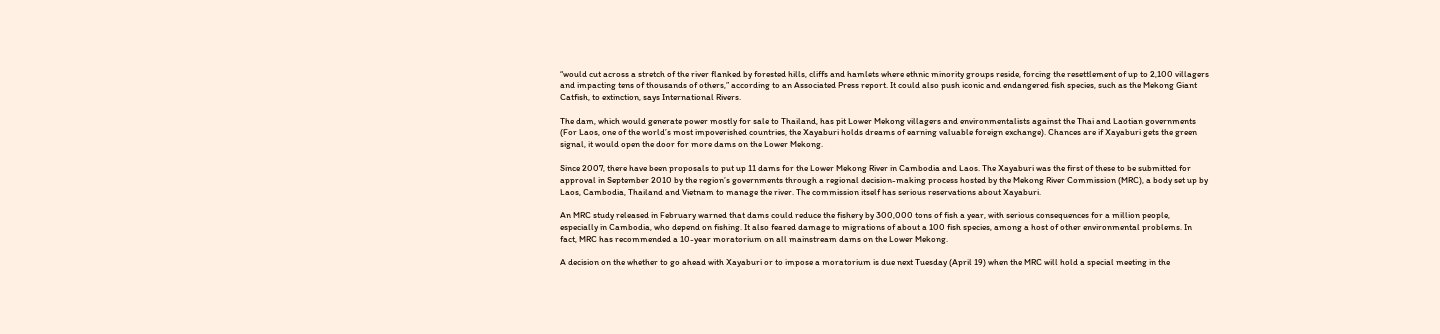“would cut across a stretch of the river flanked by forested hills, cliffs and hamlets where ethnic minority groups reside, forcing the resettlement of up to 2,100 villagers and impacting tens of thousands of others,” according to an Associated Press report. It could also push iconic and endangered fish species, such as the Mekong Giant Catfish, to extinction, says International Rivers.

The dam, which would generate power mostly for sale to Thailand, has pit Lower Mekong villagers and environmentalists against the Thai and Laotian governments (For Laos, one of the world’s most impoverished countries, the Xayaburi holds dreams of earning valuable foreign exchange). Chances are if Xayaburi gets the green signal, it would open the door for more dams on the Lower Mekong.

Since 2007, there have been proposals to put up 11 dams for the Lower Mekong River in Cambodia and Laos. The Xayaburi was the first of these to be submitted for approval in September 2010 by the region’s governments through a regional decision-making process hosted by the Mekong River Commission (MRC), a body set up by Laos, Cambodia, Thailand and Vietnam to manage the river. The commission itself has serious reservations about Xayaburi.

An MRC study released in February warned that dams could reduce the fishery by 300,000 tons of fish a year, with serious consequences for a million people, especially in Cambodia, who depend on fishing. It also feared damage to migrations of about a 100 fish species, among a host of other environmental problems. In fact, MRC has recommended a 10-year moratorium on all mainstream dams on the Lower Mekong.

A decision on the whether to go ahead with Xayaburi or to impose a moratorium is due next Tuesday (April 19) when the MRC will hold a special meeting in the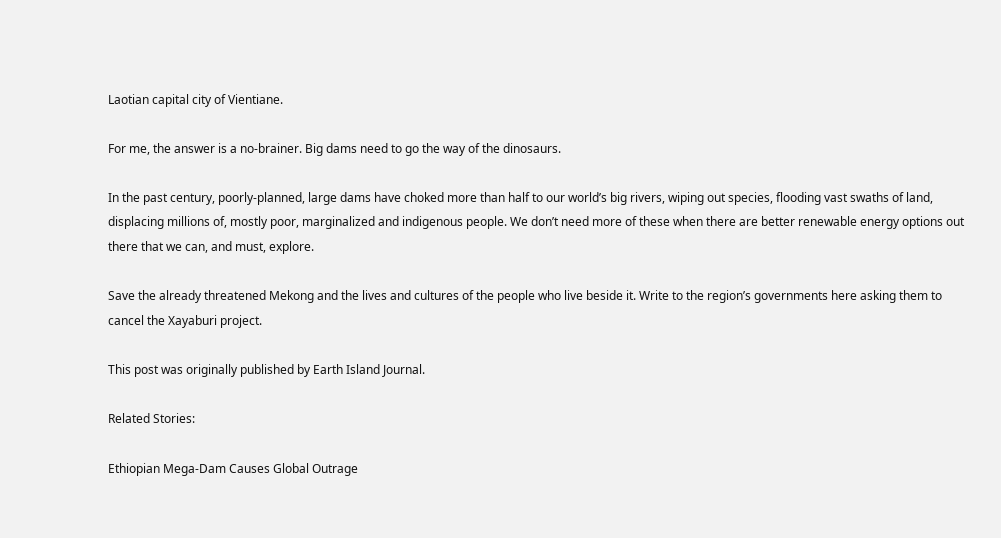Laotian capital city of Vientiane.

For me, the answer is a no-brainer. Big dams need to go the way of the dinosaurs.

In the past century, poorly-planned, large dams have choked more than half to our world’s big rivers, wiping out species, flooding vast swaths of land, displacing millions of, mostly poor, marginalized and indigenous people. We don’t need more of these when there are better renewable energy options out there that we can, and must, explore.

Save the already threatened Mekong and the lives and cultures of the people who live beside it. Write to the region’s governments here asking them to cancel the Xayaburi project.

This post was originally published by Earth Island Journal.

Related Stories:

Ethiopian Mega-Dam Causes Global Outrage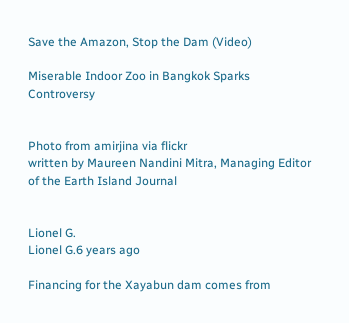Save the Amazon, Stop the Dam (Video)

Miserable Indoor Zoo in Bangkok Sparks Controversy


Photo from amirjina via flickr
written by Maureen Nandini Mitra, Managing Editor of the Earth Island Journal


Lionel G.
Lionel G.6 years ago

Financing for the Xayabun dam comes from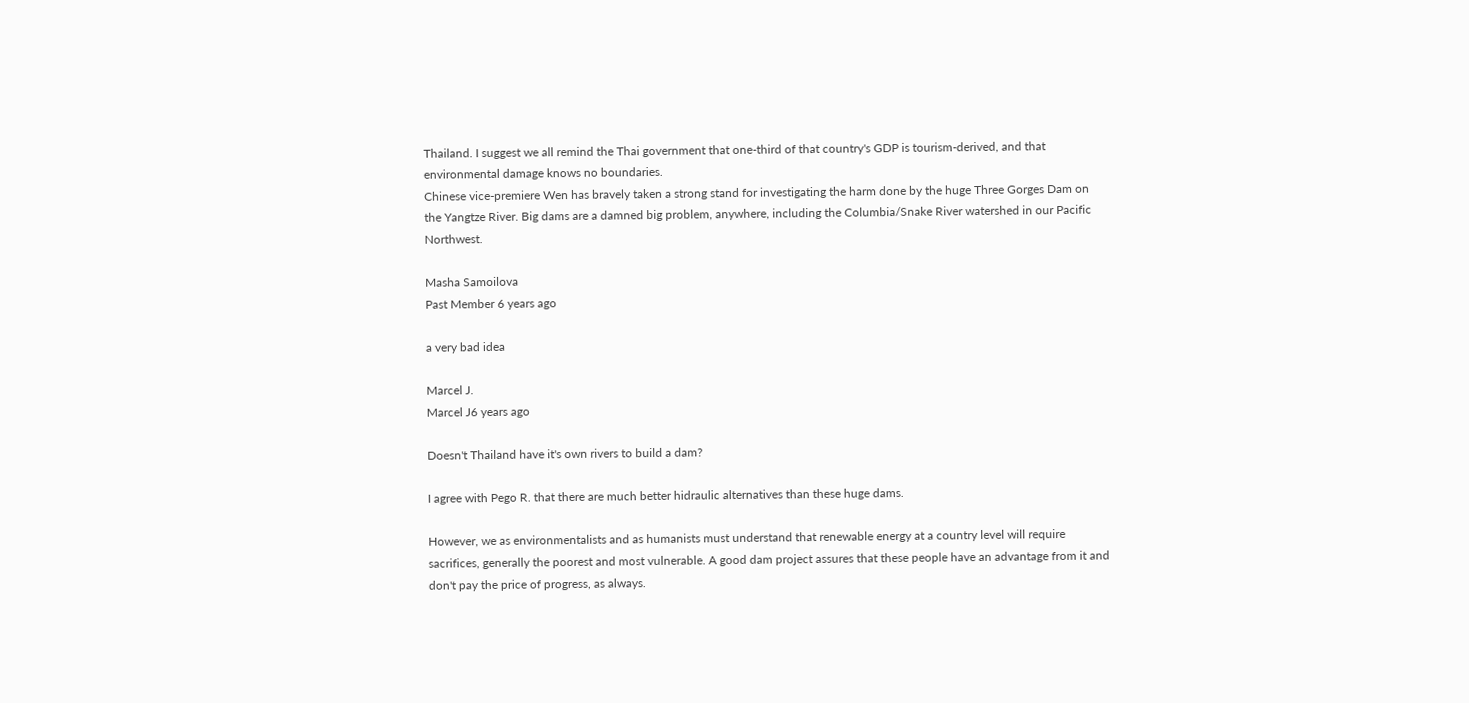Thailand. I suggest we all remind the Thai government that one-third of that country's GDP is tourism-derived, and that environmental damage knows no boundaries.
Chinese vice-premiere Wen has bravely taken a strong stand for investigating the harm done by the huge Three Gorges Dam on the Yangtze River. Big dams are a damned big problem, anywhere, including the Columbia/Snake River watershed in our Pacific Northwest.

Masha Samoilova
Past Member 6 years ago

a very bad idea

Marcel J.
Marcel J6 years ago

Doesn't Thailand have it's own rivers to build a dam?

I agree with Pego R. that there are much better hidraulic alternatives than these huge dams.

However, we as environmentalists and as humanists must understand that renewable energy at a country level will require sacrifices, generally the poorest and most vulnerable. A good dam project assures that these people have an advantage from it and don't pay the price of progress, as always.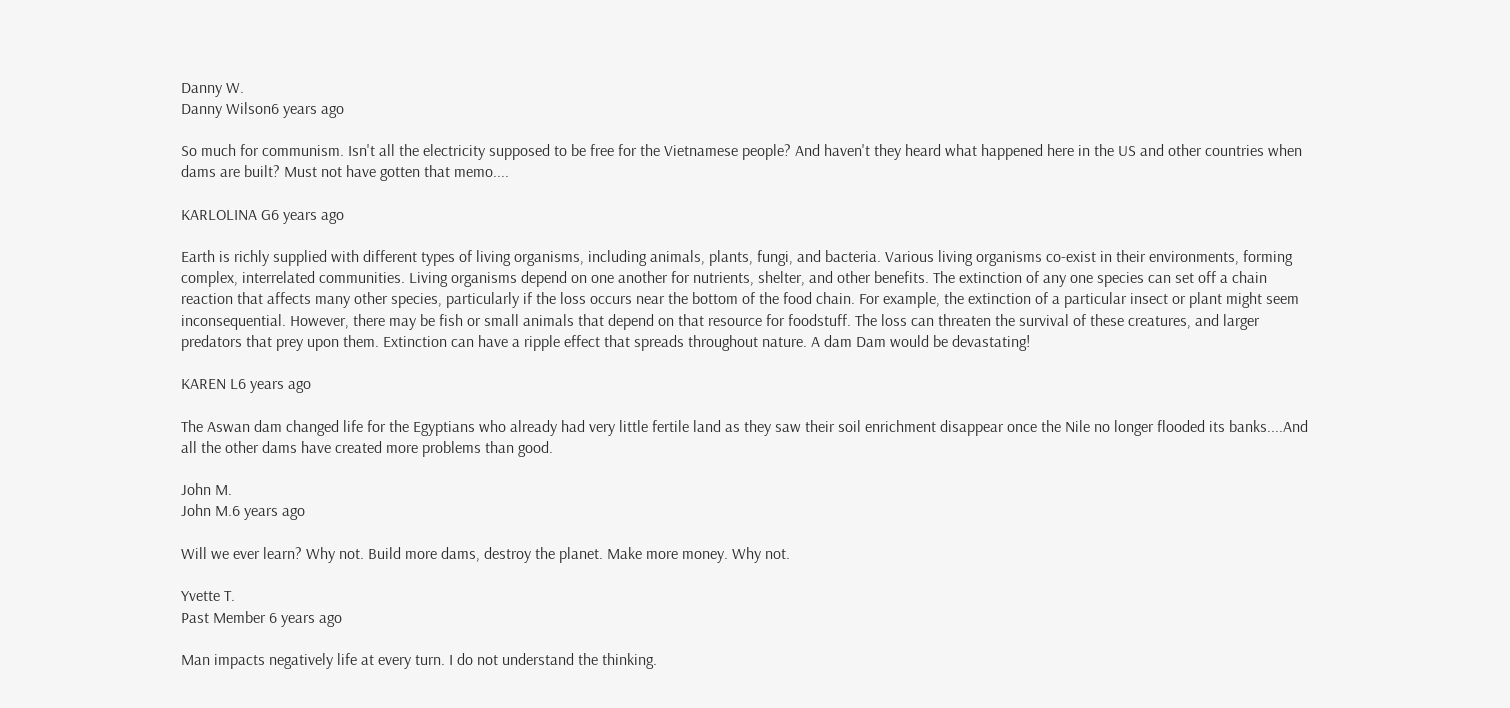Danny W.
Danny Wilson6 years ago

So much for communism. Isn't all the electricity supposed to be free for the Vietnamese people? And haven't they heard what happened here in the US and other countries when dams are built? Must not have gotten that memo....

KARLOLINA G6 years ago

Earth is richly supplied with different types of living organisms, including animals, plants, fungi, and bacteria. Various living organisms co-exist in their environments, forming complex, interrelated communities. Living organisms depend on one another for nutrients, shelter, and other benefits. The extinction of any one species can set off a chain reaction that affects many other species, particularly if the loss occurs near the bottom of the food chain. For example, the extinction of a particular insect or plant might seem inconsequential. However, there may be fish or small animals that depend on that resource for foodstuff. The loss can threaten the survival of these creatures, and larger predators that prey upon them. Extinction can have a ripple effect that spreads throughout nature. A dam Dam would be devastating!

KAREN L6 years ago

The Aswan dam changed life for the Egyptians who already had very little fertile land as they saw their soil enrichment disappear once the Nile no longer flooded its banks....And all the other dams have created more problems than good.

John M.
John M.6 years ago

Will we ever learn? Why not. Build more dams, destroy the planet. Make more money. Why not.

Yvette T.
Past Member 6 years ago

Man impacts negatively life at every turn. I do not understand the thinking.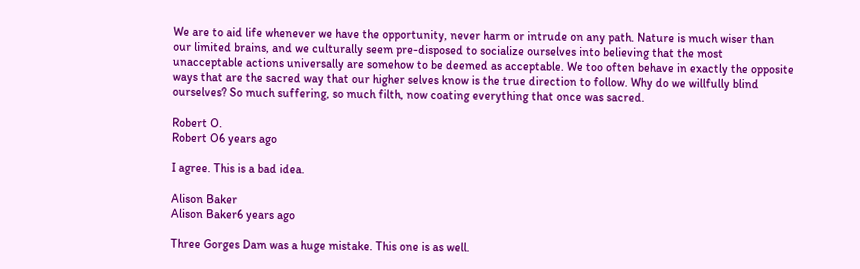We are to aid life whenever we have the opportunity, never harm or intrude on any path. Nature is much wiser than our limited brains, and we culturally seem pre-disposed to socialize ourselves into believing that the most unacceptable actions universally are somehow to be deemed as acceptable. We too often behave in exactly the opposite ways that are the sacred way that our higher selves know is the true direction to follow. Why do we willfully blind ourselves? So much suffering, so much filth, now coating everything that once was sacred.

Robert O.
Robert O6 years ago

I agree. This is a bad idea.

Alison Baker
Alison Baker6 years ago

Three Gorges Dam was a huge mistake. This one is as well.